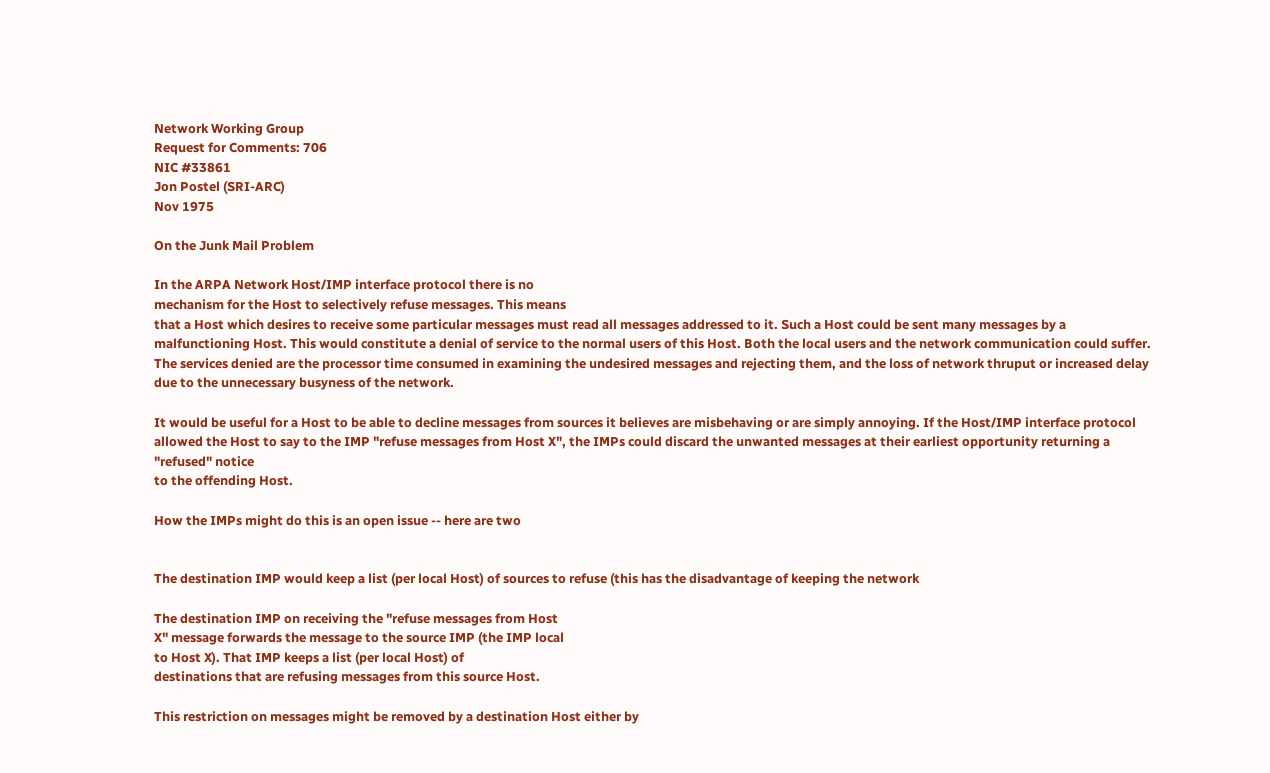Network Working Group
Request for Comments: 706
NIC #33861
Jon Postel (SRI-ARC)
Nov 1975

On the Junk Mail Problem

In the ARPA Network Host/IMP interface protocol there is no
mechanism for the Host to selectively refuse messages. This means
that a Host which desires to receive some particular messages must read all messages addressed to it. Such a Host could be sent many messages by a malfunctioning Host. This would constitute a denial of service to the normal users of this Host. Both the local users and the network communication could suffer. The services denied are the processor time consumed in examining the undesired messages and rejecting them, and the loss of network thruput or increased delay
due to the unnecessary busyness of the network.

It would be useful for a Host to be able to decline messages from sources it believes are misbehaving or are simply annoying. If the Host/IMP interface protocol allowed the Host to say to the IMP "refuse messages from Host X", the IMPs could discard the unwanted messages at their earliest opportunity returning a "refused" notice
to the offending Host.

How the IMPs might do this is an open issue -- here are two


The destination IMP would keep a list (per local Host) of sources to refuse (this has the disadvantage of keeping the network

The destination IMP on receiving the "refuse messages from Host
X" message forwards the message to the source IMP (the IMP local
to Host X). That IMP keeps a list (per local Host) of
destinations that are refusing messages from this source Host.

This restriction on messages might be removed by a destination Host either by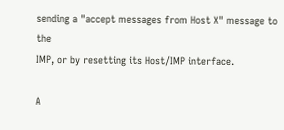sending a "accept messages from Host X" message to the
IMP, or by resetting its Host/IMP interface.

A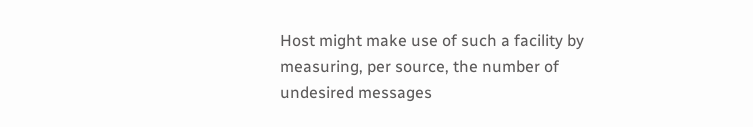Host might make use of such a facility by measuring, per source, the number of undesired messages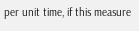per unit time, if this measure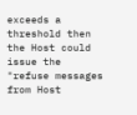exceeds a threshold then the Host could issue the "refuse messages from Host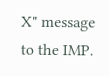X" message to the IMP.